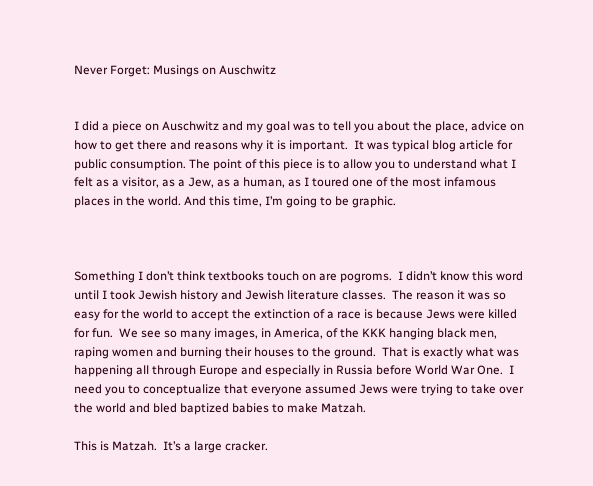Never Forget: Musings on Auschwitz


I did a piece on Auschwitz and my goal was to tell you about the place, advice on how to get there and reasons why it is important.  It was typical blog article for public consumption. The point of this piece is to allow you to understand what I felt as a visitor, as a Jew, as a human, as I toured one of the most infamous places in the world. And this time, I’m going to be graphic.



Something I don’t think textbooks touch on are pogroms.  I didn’t know this word until I took Jewish history and Jewish literature classes.  The reason it was so easy for the world to accept the extinction of a race is because Jews were killed for fun.  We see so many images, in America, of the KKK hanging black men, raping women and burning their houses to the ground.  That is exactly what was happening all through Europe and especially in Russia before World War One.  I need you to conceptualize that everyone assumed Jews were trying to take over the world and bled baptized babies to make Matzah.

This is Matzah.  It’s a large cracker.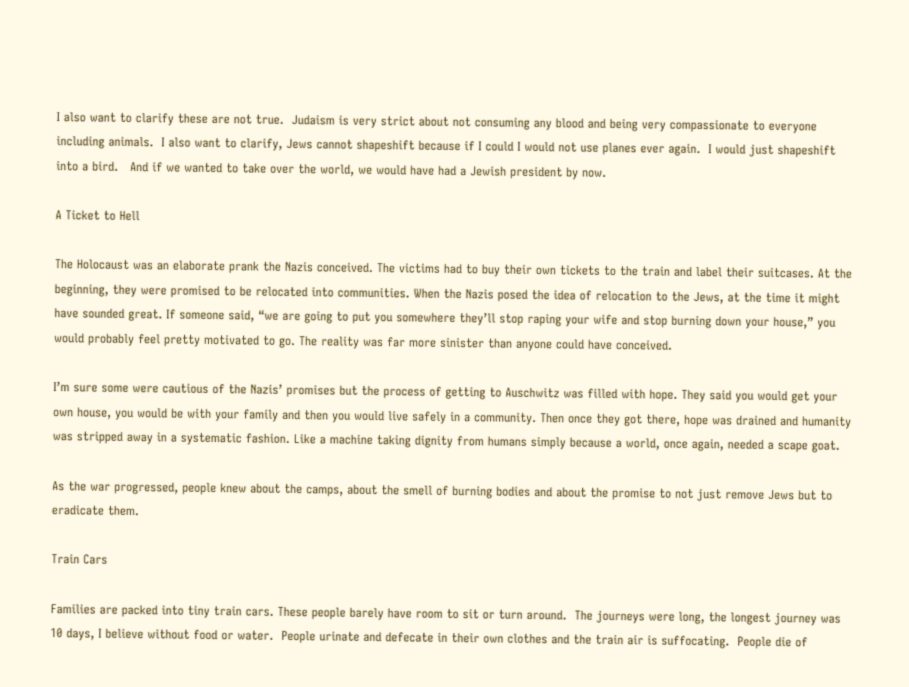I also want to clarify these are not true.  Judaism is very strict about not consuming any blood and being very compassionate to everyone including animals.  I also want to clarify, Jews cannot shapeshift because if I could I would not use planes ever again.  I would just shapeshift into a bird.   And if we wanted to take over the world, we would have had a Jewish president by now.

A Ticket to Hell

The Holocaust was an elaborate prank the Nazis conceived. The victims had to buy their own tickets to the train and label their suitcases. At the beginning, they were promised to be relocated into communities. When the Nazis posed the idea of relocation to the Jews, at the time it might have sounded great. If someone said, “we are going to put you somewhere they’ll stop raping your wife and stop burning down your house,” you would probably feel pretty motivated to go. The reality was far more sinister than anyone could have conceived.

I’m sure some were cautious of the Nazis’ promises but the process of getting to Auschwitz was filled with hope. They said you would get your own house, you would be with your family and then you would live safely in a community. Then once they got there, hope was drained and humanity was stripped away in a systematic fashion. Like a machine taking dignity from humans simply because a world, once again, needed a scape goat.

As the war progressed, people knew about the camps, about the smell of burning bodies and about the promise to not just remove Jews but to eradicate them.

Train Cars

Families are packed into tiny train cars. These people barely have room to sit or turn around.  The journeys were long, the longest journey was 10 days, I believe without food or water.  People urinate and defecate in their own clothes and the train air is suffocating.  People die of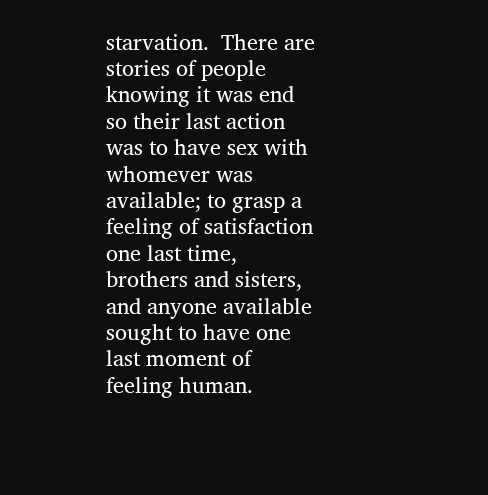starvation.  There are stories of people knowing it was end so their last action was to have sex with whomever was available; to grasp a feeling of satisfaction one last time, brothers and sisters, and anyone available sought to have one last moment of feeling human.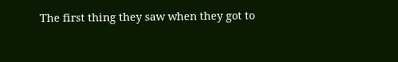The first thing they saw when they got to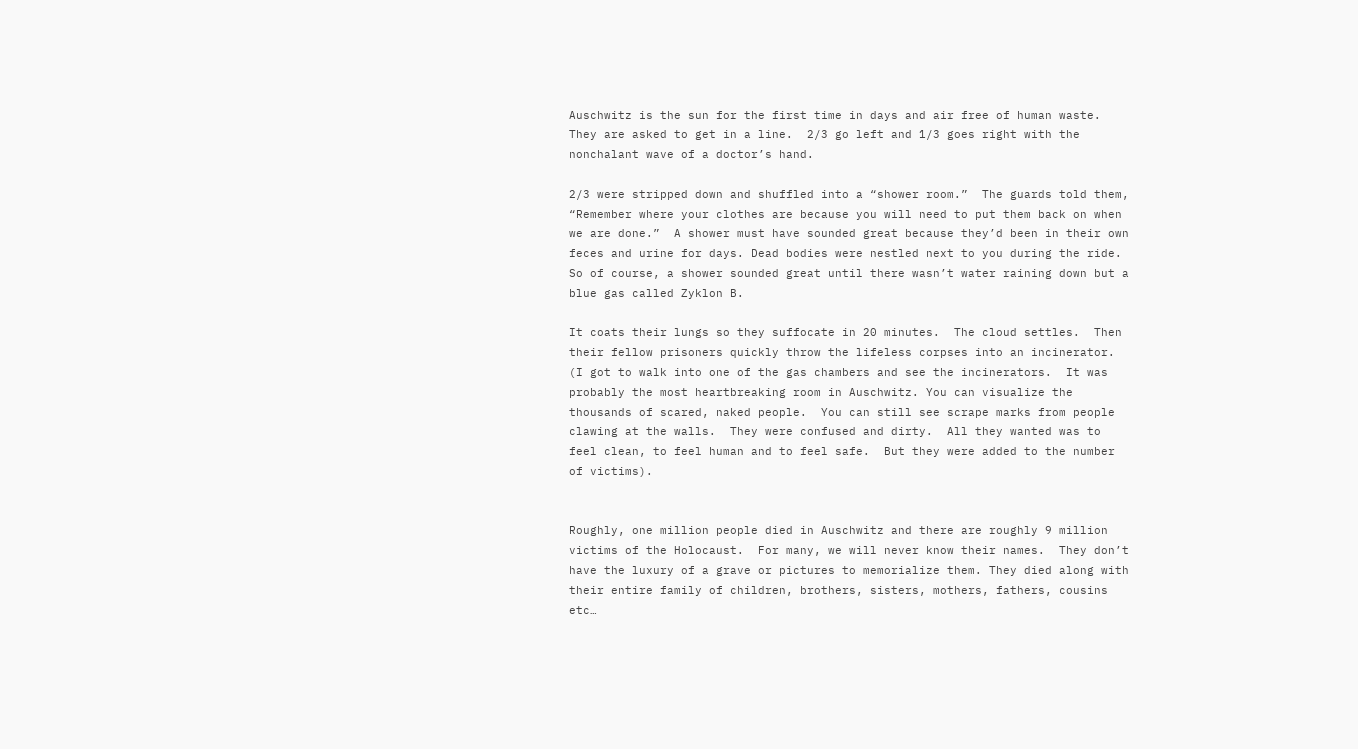Auschwitz is the sun for the first time in days and air free of human waste. They are asked to get in a line.  2/3 go left and 1/3 goes right with the nonchalant wave of a doctor’s hand.

2/3 were stripped down and shuffled into a “shower room.”  The guards told them, “Remember where your clothes are because you will need to put them back on when we are done.”  A shower must have sounded great because they’d been in their own feces and urine for days. Dead bodies were nestled next to you during the ride. So of course, a shower sounded great until there wasn’t water raining down but a blue gas called Zyklon B.

It coats their lungs so they suffocate in 20 minutes.  The cloud settles.  Then their fellow prisoners quickly throw the lifeless corpses into an incinerator. (I got to walk into one of the gas chambers and see the incinerators.  It was probably the most heartbreaking room in Auschwitz. You can visualize the thousands of scared, naked people.  You can still see scrape marks from people clawing at the walls.  They were confused and dirty.  All they wanted was to feel clean, to feel human and to feel safe.  But they were added to the number of victims).


Roughly, one million people died in Auschwitz and there are roughly 9 million victims of the Holocaust.  For many, we will never know their names.  They don’t have the luxury of a grave or pictures to memorialize them. They died along with their entire family of children, brothers, sisters, mothers, fathers, cousins etc…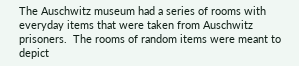The Auschwitz museum had a series of rooms with everyday items that were taken from Auschwitz prisoners.  The rooms of random items were meant to depict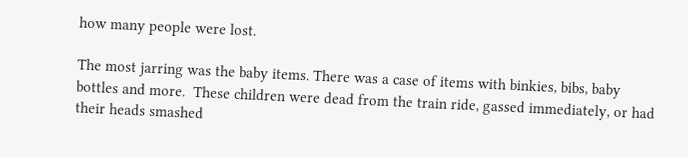how many people were lost.

The most jarring was the baby items. There was a case of items with binkies, bibs, baby bottles and more.  These children were dead from the train ride, gassed immediately, or had their heads smashed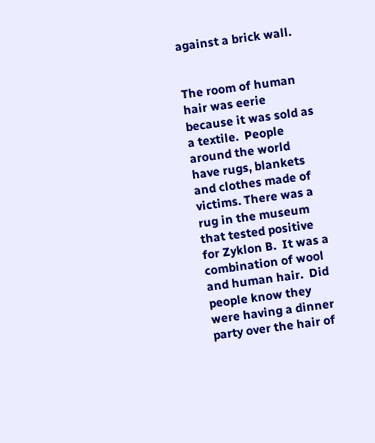against a brick wall.


The room of human hair was eerie because it was sold as a textile.  People around the world have rugs, blankets and clothes made of victims. There was a rug in the museum that tested positive for Zyklon B.  It was a combination of wool and human hair.  Did people know they were having a dinner party over the hair of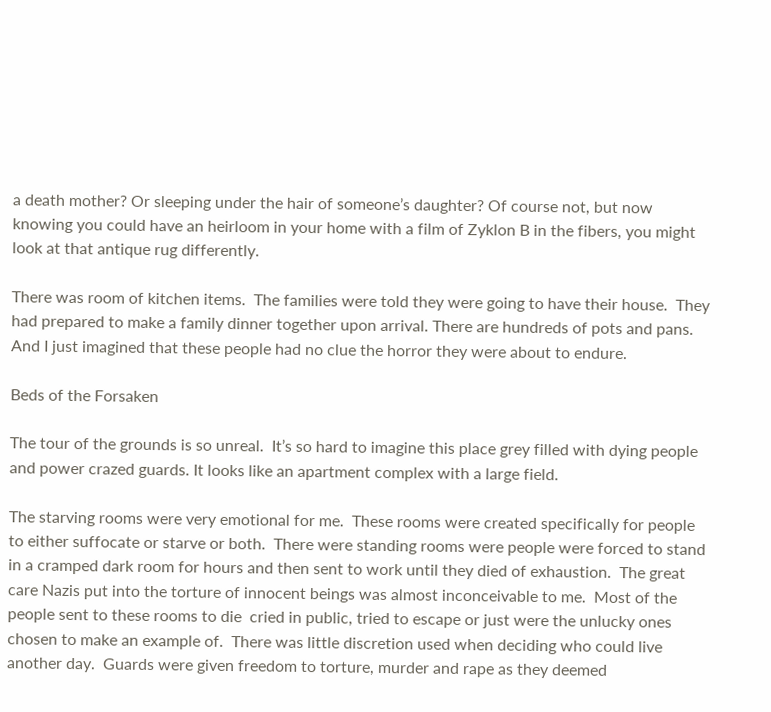a death mother? Or sleeping under the hair of someone’s daughter? Of course not, but now knowing you could have an heirloom in your home with a film of Zyklon B in the fibers, you might look at that antique rug differently.

There was room of kitchen items.  The families were told they were going to have their house.  They had prepared to make a family dinner together upon arrival. There are hundreds of pots and pans. And I just imagined that these people had no clue the horror they were about to endure.

Beds of the Forsaken

The tour of the grounds is so unreal.  It’s so hard to imagine this place grey filled with dying people and power crazed guards. It looks like an apartment complex with a large field.

The starving rooms were very emotional for me.  These rooms were created specifically for people to either suffocate or starve or both.  There were standing rooms were people were forced to stand in a cramped dark room for hours and then sent to work until they died of exhaustion.  The great care Nazis put into the torture of innocent beings was almost inconceivable to me.  Most of the people sent to these rooms to die  cried in public, tried to escape or just were the unlucky ones chosen to make an example of.  There was little discretion used when deciding who could live another day.  Guards were given freedom to torture, murder and rape as they deemed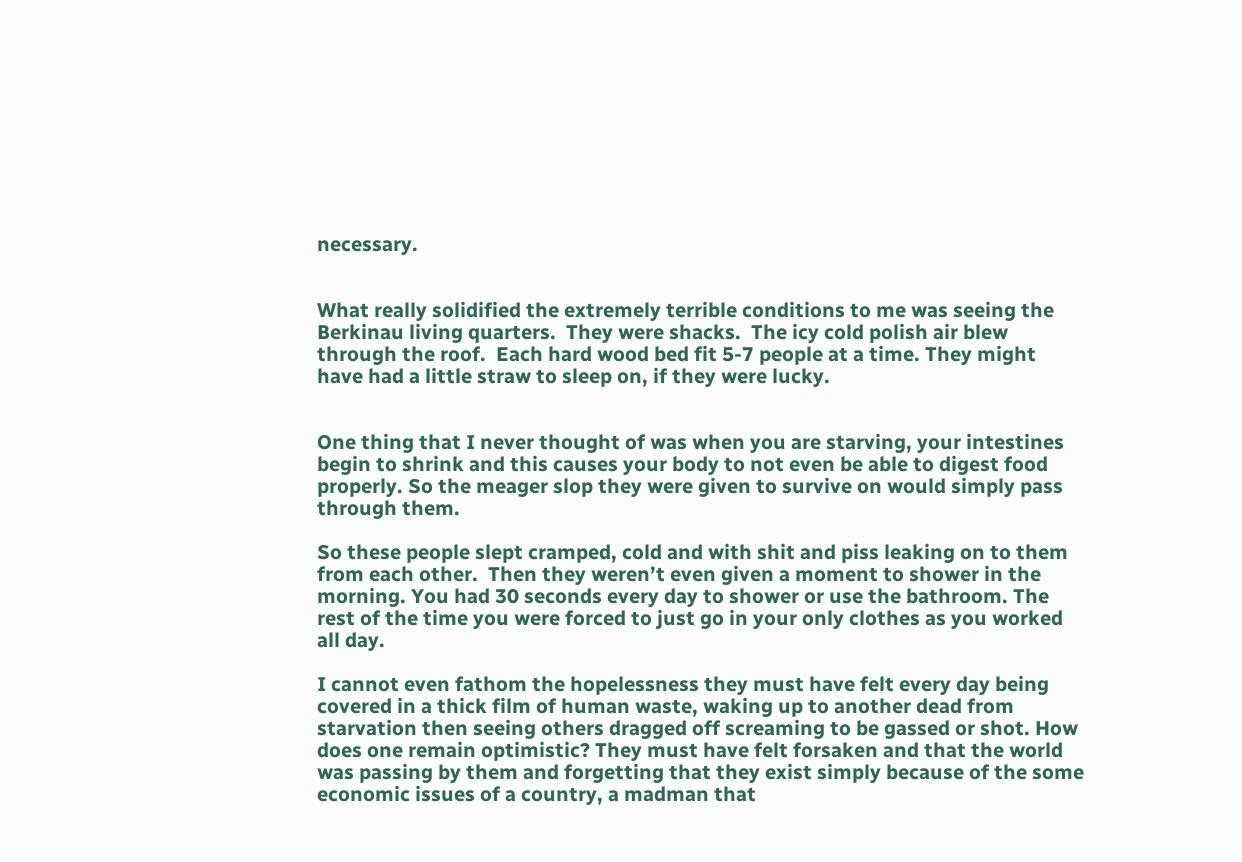necessary.


What really solidified the extremely terrible conditions to me was seeing the Berkinau living quarters.  They were shacks.  The icy cold polish air blew through the roof.  Each hard wood bed fit 5-7 people at a time. They might have had a little straw to sleep on, if they were lucky.


One thing that I never thought of was when you are starving, your intestines begin to shrink and this causes your body to not even be able to digest food properly. So the meager slop they were given to survive on would simply pass through them.

So these people slept cramped, cold and with shit and piss leaking on to them from each other.  Then they weren’t even given a moment to shower in the morning. You had 30 seconds every day to shower or use the bathroom. The rest of the time you were forced to just go in your only clothes as you worked all day.

I cannot even fathom the hopelessness they must have felt every day being covered in a thick film of human waste, waking up to another dead from starvation then seeing others dragged off screaming to be gassed or shot. How does one remain optimistic? They must have felt forsaken and that the world was passing by them and forgetting that they exist simply because of the some economic issues of a country, a madman that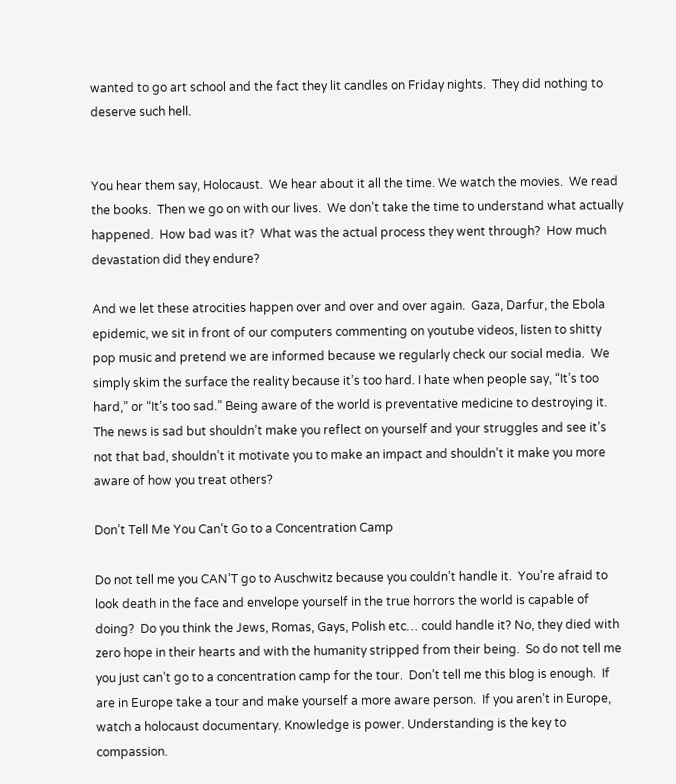wanted to go art school and the fact they lit candles on Friday nights.  They did nothing to deserve such hell.


You hear them say, Holocaust.  We hear about it all the time. We watch the movies.  We read the books.  Then we go on with our lives.  We don’t take the time to understand what actually happened.  How bad was it?  What was the actual process they went through?  How much devastation did they endure?

And we let these atrocities happen over and over and over again.  Gaza, Darfur, the Ebola epidemic, we sit in front of our computers commenting on youtube videos, listen to shitty pop music and pretend we are informed because we regularly check our social media.  We simply skim the surface the reality because it’s too hard. I hate when people say, “It’s too hard,” or “It’s too sad.” Being aware of the world is preventative medicine to destroying it. The news is sad but shouldn’t make you reflect on yourself and your struggles and see it’s not that bad, shouldn’t it motivate you to make an impact and shouldn’t it make you more aware of how you treat others?

Don’t Tell Me You Can’t Go to a Concentration Camp

Do not tell me you CAN’T go to Auschwitz because you couldn’t handle it.  You’re afraid to look death in the face and envelope yourself in the true horrors the world is capable of doing?  Do you think the Jews, Romas, Gays, Polish etc… could handle it? No, they died with zero hope in their hearts and with the humanity stripped from their being.  So do not tell me you just can’t go to a concentration camp for the tour.  Don’t tell me this blog is enough.  If are in Europe take a tour and make yourself a more aware person.  If you aren’t in Europe, watch a holocaust documentary. Knowledge is power. Understanding is the key to compassion.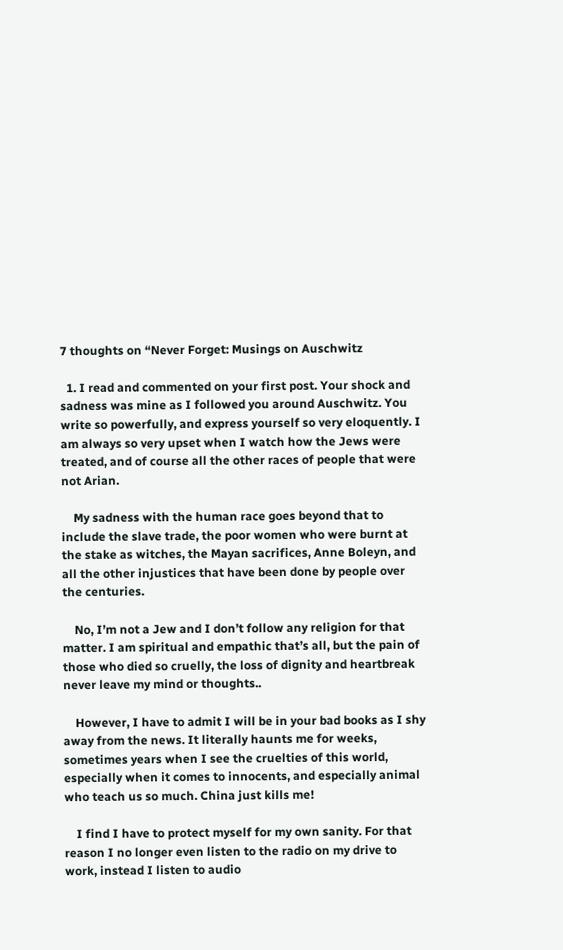7 thoughts on “Never Forget: Musings on Auschwitz

  1. I read and commented on your first post. Your shock and sadness was mine as I followed you around Auschwitz. You write so powerfully, and express yourself so very eloquently. I am always so very upset when I watch how the Jews were treated, and of course all the other races of people that were not Arian.

    My sadness with the human race goes beyond that to include the slave trade, the poor women who were burnt at the stake as witches, the Mayan sacrifices, Anne Boleyn, and all the other injustices that have been done by people over the centuries.

    No, I’m not a Jew and I don’t follow any religion for that matter. I am spiritual and empathic that’s all, but the pain of those who died so cruelly, the loss of dignity and heartbreak never leave my mind or thoughts..

    However, I have to admit I will be in your bad books as I shy away from the news. It literally haunts me for weeks, sometimes years when I see the cruelties of this world, especially when it comes to innocents, and especially animal who teach us so much. China just kills me!

    I find I have to protect myself for my own sanity. For that reason I no longer even listen to the radio on my drive to work, instead I listen to audio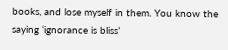books, and lose myself in them. You know the saying ‘ignorance is bliss’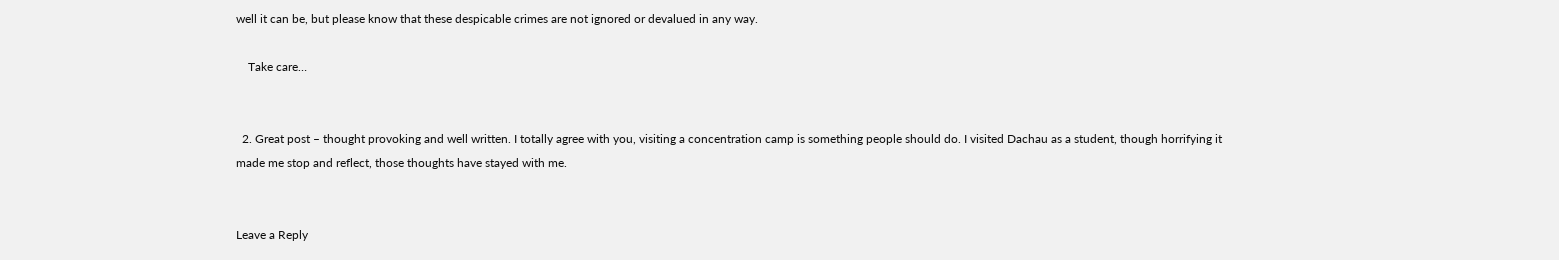well it can be, but please know that these despicable crimes are not ignored or devalued in any way.

    Take care…


  2. Great post – thought provoking and well written. I totally agree with you, visiting a concentration camp is something people should do. I visited Dachau as a student, though horrifying it made me stop and reflect, those thoughts have stayed with me.


Leave a Reply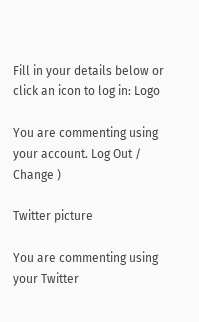Fill in your details below or click an icon to log in: Logo

You are commenting using your account. Log Out / Change )

Twitter picture

You are commenting using your Twitter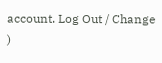account. Log Out / Change )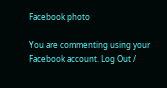Facebook photo

You are commenting using your Facebook account. Log Out /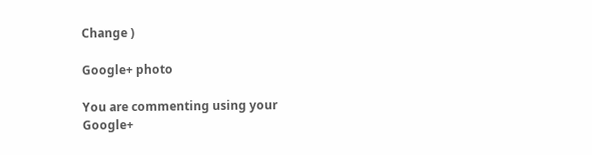Change )

Google+ photo

You are commenting using your Google+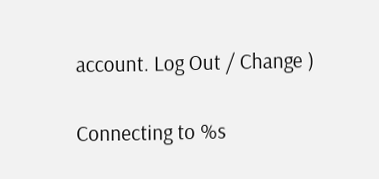account. Log Out / Change )

Connecting to %s